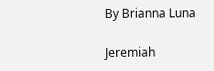By Brianna Luna

Jeremiah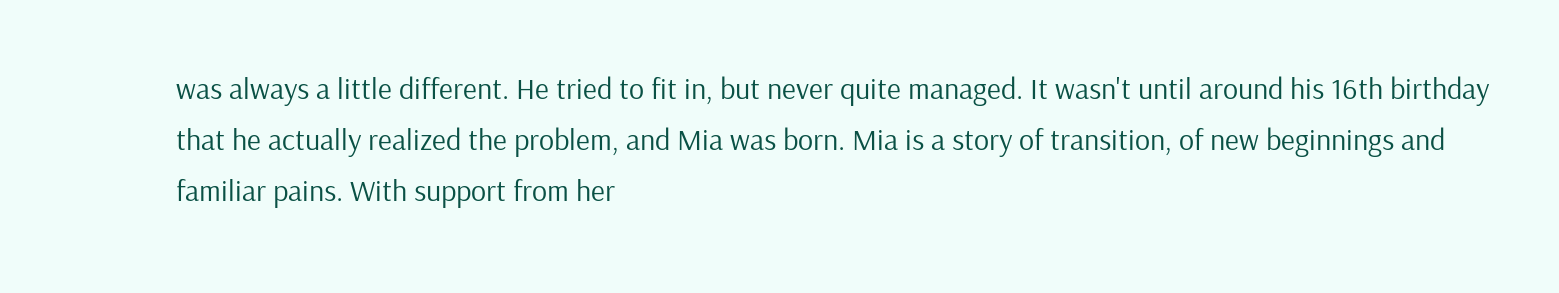was always a little different. He tried to fit in, but never quite managed. It wasn't until around his 16th birthday that he actually realized the problem, and Mia was born. Mia is a story of transition, of new beginnings and familiar pains. With support from her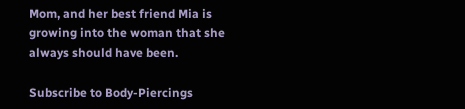Mom, and her best friend Mia is growing into the woman that she always should have been.

Subscribe to Body-Piercings